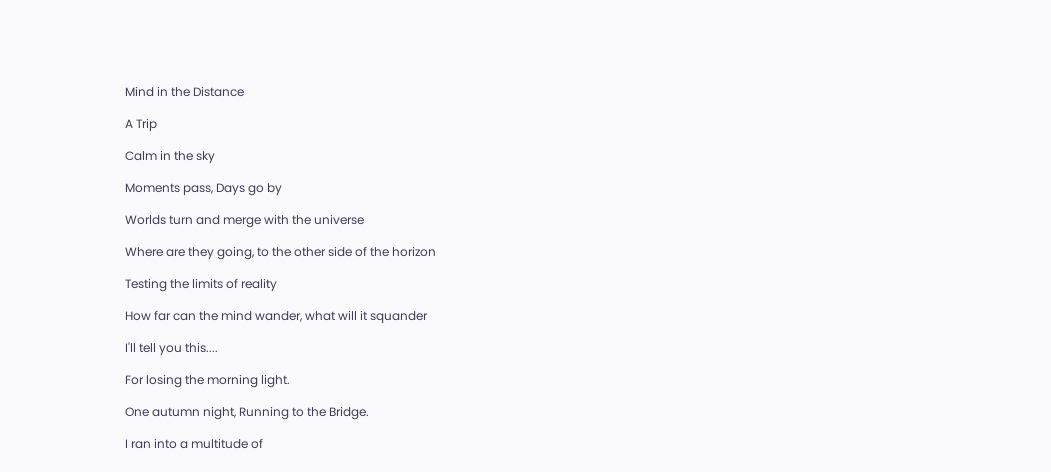Mind in the Distance

A Trip

Calm in the sky

Moments pass, Days go by

Worlds turn and merge with the universe

Where are they going, to the other side of the horizon

Testing the limits of reality

How far can the mind wander, what will it squander

I'll tell you this....

For losing the morning light.

One autumn night, Running to the Bridge.

I ran into a multitude of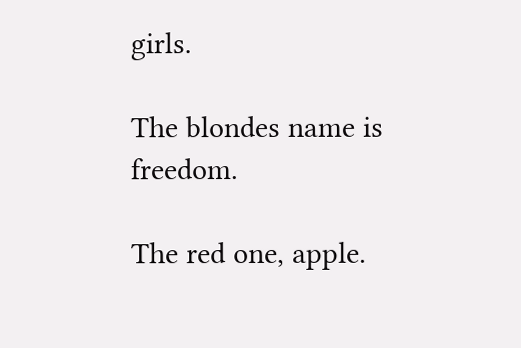girls.

The blondes name is freedom.

The red one, apple.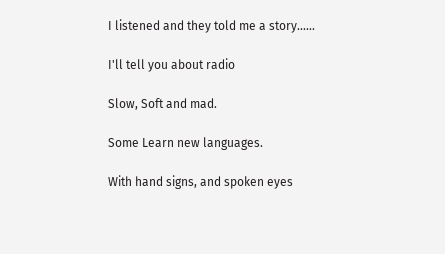I listened and they told me a story......

I'll tell you about radio

Slow, Soft and mad.

Some Learn new languages.

With hand signs, and spoken eyes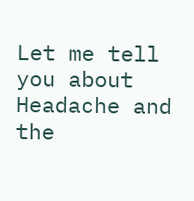Let me tell you about Headache and the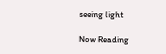seeing light

Now Reading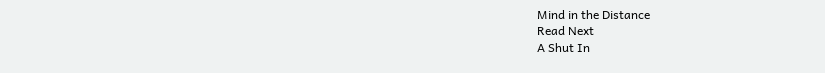Mind in the Distance
Read Next
A Shut In